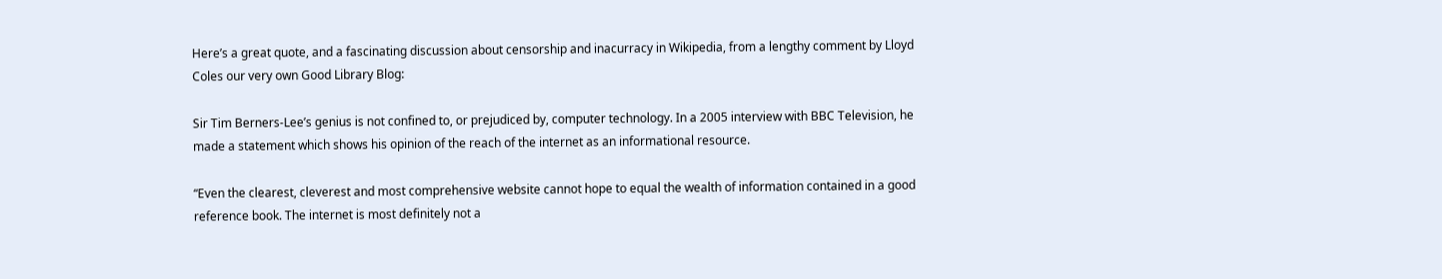Here’s a great quote, and a fascinating discussion about censorship and inacurracy in Wikipedia, from a lengthy comment by Lloyd Coles our very own Good Library Blog:

Sir Tim Berners-Lee’s genius is not confined to, or prejudiced by, computer technology. In a 2005 interview with BBC Television, he made a statement which shows his opinion of the reach of the internet as an informational resource.

“Even the clearest, cleverest and most comprehensive website cannot hope to equal the wealth of information contained in a good reference book. The internet is most definitely not a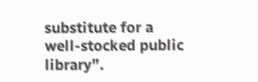substitute for a well-stocked public library”.